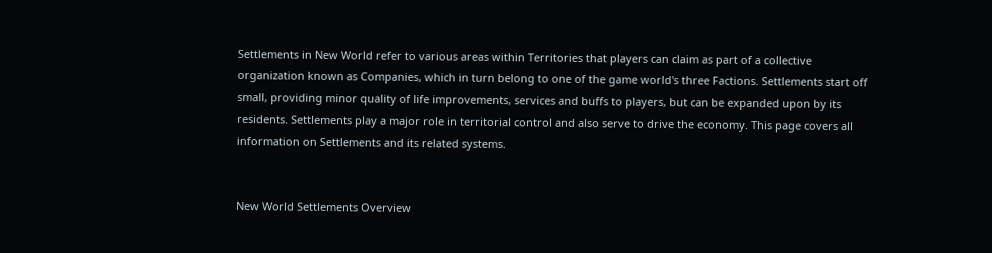Settlements in New World refer to various areas within Territories that players can claim as part of a collective organization known as Companies, which in turn belong to one of the game world's three Factions. Settlements start off small, providing minor quality of life improvements, services and buffs to players, but can be expanded upon by its residents. Settlements play a major role in territorial control and also serve to drive the economy. This page covers all information on Settlements and its related systems.


New World Settlements Overview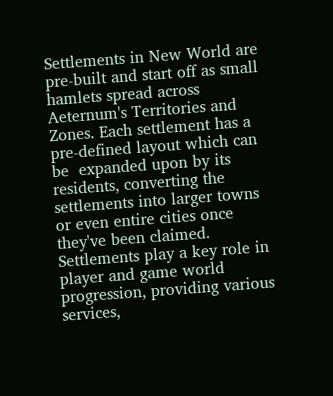Settlements in New World are pre-built and start off as small hamlets spread across Aeternum's Territories and Zones. Each settlement has a pre-defined layout which can be  expanded upon by its residents, converting the settlements into larger towns or even entire cities once they've been claimed. Settlements play a key role in player and game world progression, providing various services,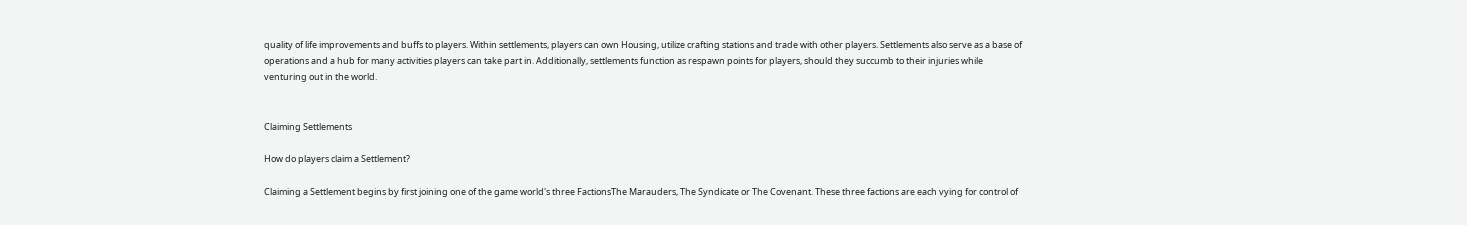quality of life improvements and buffs to players. Within settlements, players can own Housing, utilize crafting stations and trade with other players. Settlements also serve as a base of operations and a hub for many activities players can take part in. Additionally, settlements function as respawn points for players, should they succumb to their injuries while venturing out in the world.


Claiming Settlements

How do players claim a Settlement?

Claiming a Settlement begins by first joining one of the game world's three FactionsThe Marauders, The Syndicate or The Covenant. These three factions are each vying for control of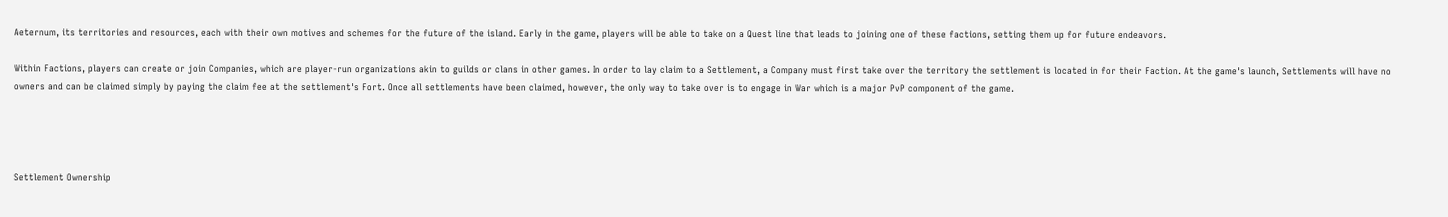Aeternum, its territories and resources, each with their own motives and schemes for the future of the island. Early in the game, players will be able to take on a Quest line that leads to joining one of these factions, setting them up for future endeavors.

Within Factions, players can create or join Companies, which are player-run organizations akin to guilds or clans in other games. In order to lay claim to a Settlement, a Company must first take over the territory the settlement is located in for their Faction. At the game's launch, Settlements will have no owners and can be claimed simply by paying the claim fee at the settlement's Fort. Once all settlements have been claimed, however, the only way to take over is to engage in War which is a major PvP component of the game.




Settlement Ownership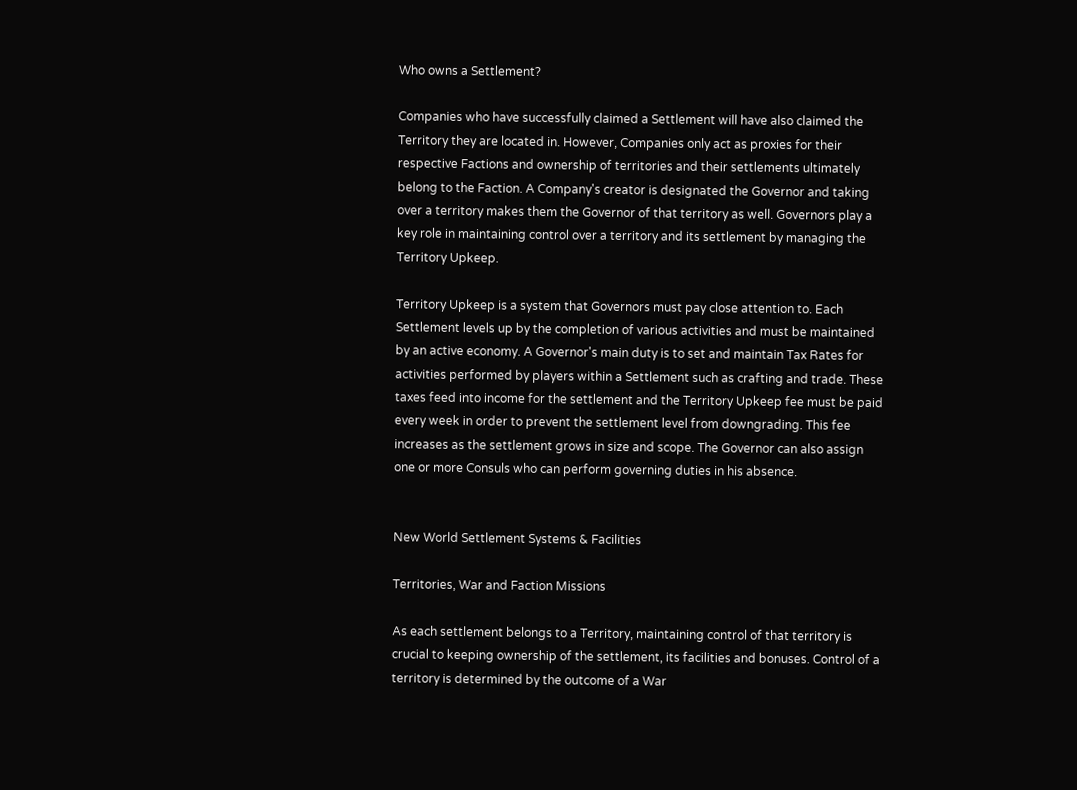Who owns a Settlement?

Companies who have successfully claimed a Settlement will have also claimed the Territory they are located in. However, Companies only act as proxies for their respective Factions and ownership of territories and their settlements ultimately belong to the Faction. A Company's creator is designated the Governor and taking over a territory makes them the Governor of that territory as well. Governors play a key role in maintaining control over a territory and its settlement by managing the Territory Upkeep.

Territory Upkeep is a system that Governors must pay close attention to. Each Settlement levels up by the completion of various activities and must be maintained by an active economy. A Governor's main duty is to set and maintain Tax Rates for activities performed by players within a Settlement such as crafting and trade. These taxes feed into income for the settlement and the Territory Upkeep fee must be paid every week in order to prevent the settlement level from downgrading. This fee increases as the settlement grows in size and scope. The Governor can also assign one or more Consuls who can perform governing duties in his absence.


New World Settlement Systems & Facilities

Territories, War and Faction Missions

As each settlement belongs to a Territory, maintaining control of that territory is crucial to keeping ownership of the settlement, its facilities and bonuses. Control of a territory is determined by the outcome of a War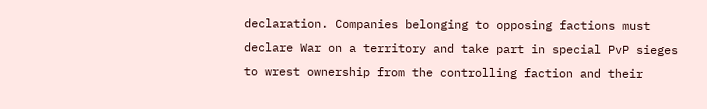declaration. Companies belonging to opposing factions must declare War on a territory and take part in special PvP sieges to wrest ownership from the controlling faction and their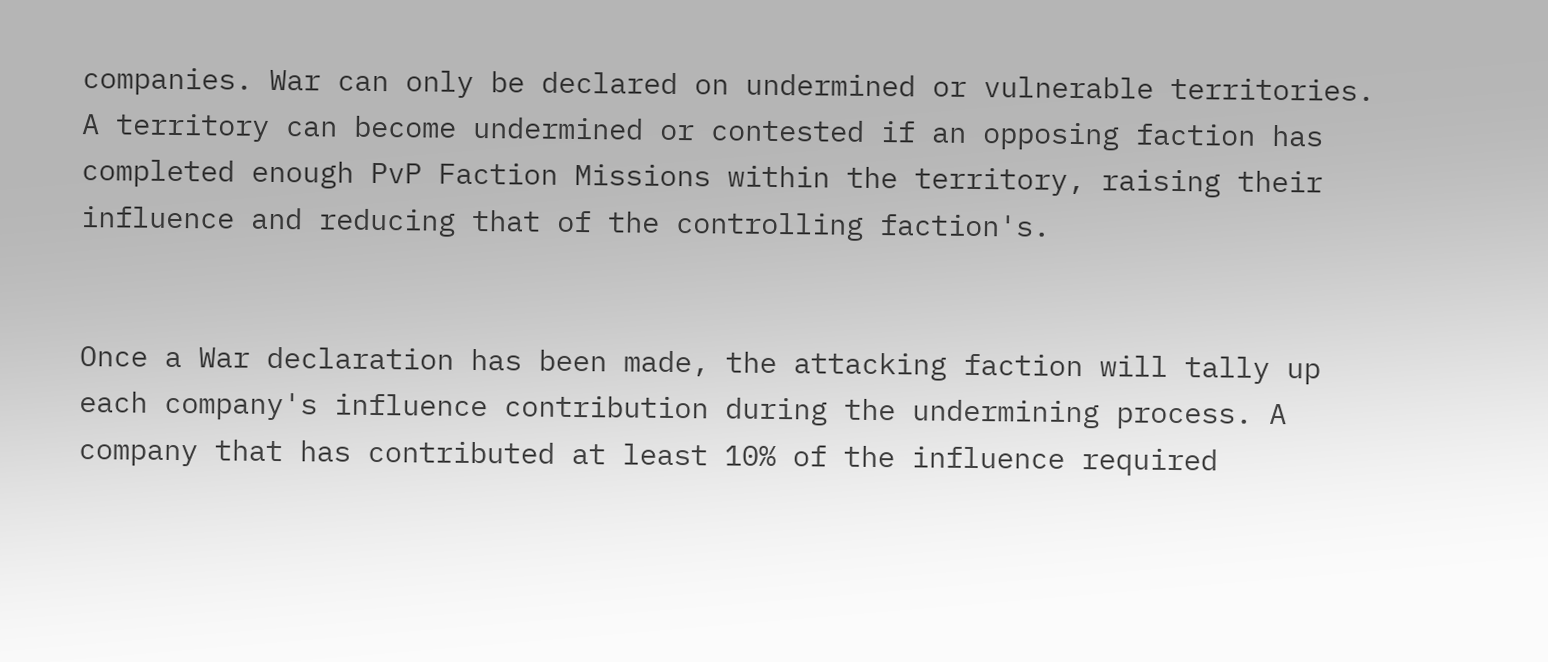companies. War can only be declared on undermined or vulnerable territories. A territory can become undermined or contested if an opposing faction has completed enough PvP Faction Missions within the territory, raising their influence and reducing that of the controlling faction's.


Once a War declaration has been made, the attacking faction will tally up each company's influence contribution during the undermining process. A company that has contributed at least 10% of the influence required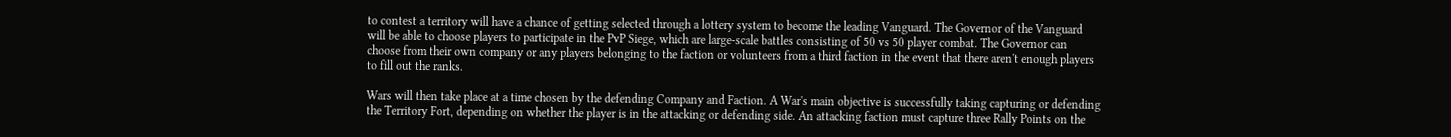to contest a territory will have a chance of getting selected through a lottery system to become the leading Vanguard. The Governor of the Vanguard will be able to choose players to participate in the PvP Siege, which are large-scale battles consisting of 50 vs 50 player combat. The Governor can choose from their own company or any players belonging to the faction or volunteers from a third faction in the event that there aren't enough players to fill out the ranks.

Wars will then take place at a time chosen by the defending Company and Faction. A War's main objective is successfully taking capturing or defending the Territory Fort, depending on whether the player is in the attacking or defending side. An attacking faction must capture three Rally Points on the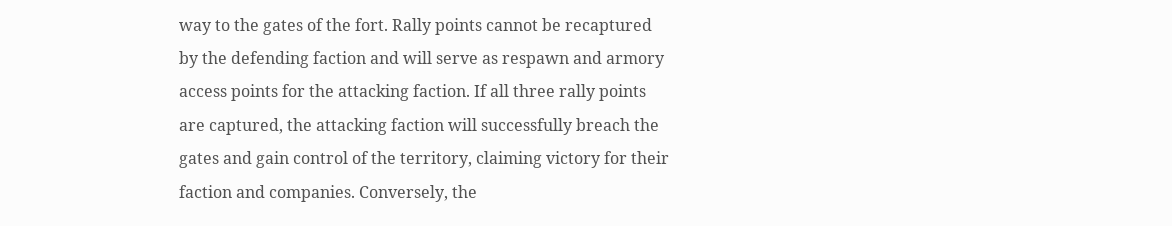way to the gates of the fort. Rally points cannot be recaptured by the defending faction and will serve as respawn and armory access points for the attacking faction. If all three rally points are captured, the attacking faction will successfully breach the gates and gain control of the territory, claiming victory for their faction and companies. Conversely, the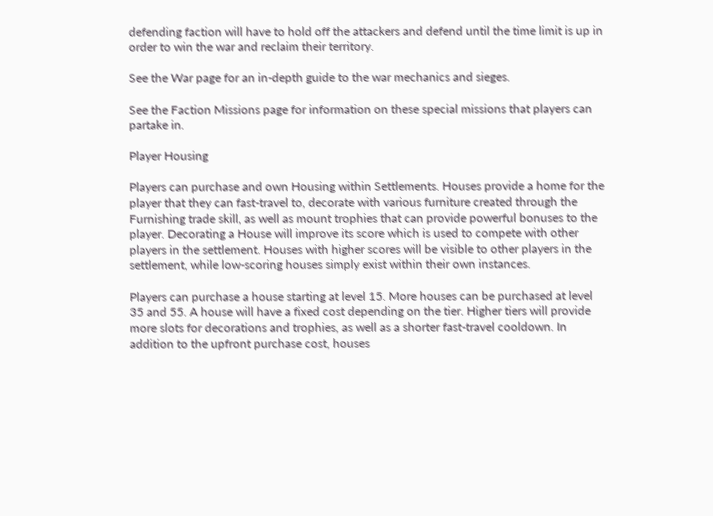defending faction will have to hold off the attackers and defend until the time limit is up in order to win the war and reclaim their territory.

See the War page for an in-depth guide to the war mechanics and sieges.

See the Faction Missions page for information on these special missions that players can partake in.

Player Housing

Players can purchase and own Housing within Settlements. Houses provide a home for the player that they can fast-travel to, decorate with various furniture created through the Furnishing trade skill, as well as mount trophies that can provide powerful bonuses to the player. Decorating a House will improve its score which is used to compete with other players in the settlement. Houses with higher scores will be visible to other players in the settlement, while low-scoring houses simply exist within their own instances.

Players can purchase a house starting at level 15. More houses can be purchased at level 35 and 55. A house will have a fixed cost depending on the tier. Higher tiers will provide more slots for decorations and trophies, as well as a shorter fast-travel cooldown. In addition to the upfront purchase cost, houses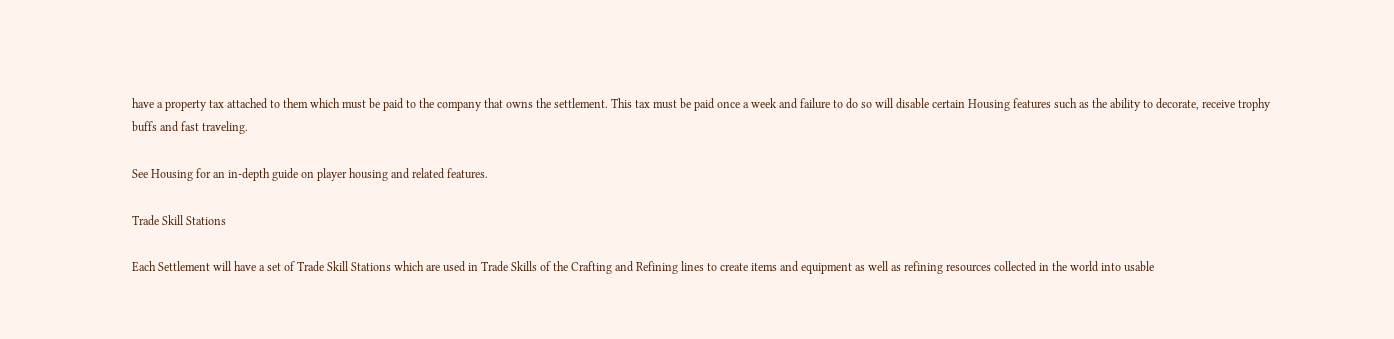have a property tax attached to them which must be paid to the company that owns the settlement. This tax must be paid once a week and failure to do so will disable certain Housing features such as the ability to decorate, receive trophy buffs and fast traveling.

See Housing for an in-depth guide on player housing and related features.

Trade Skill Stations

Each Settlement will have a set of Trade Skill Stations which are used in Trade Skills of the Crafting and Refining lines to create items and equipment as well as refining resources collected in the world into usable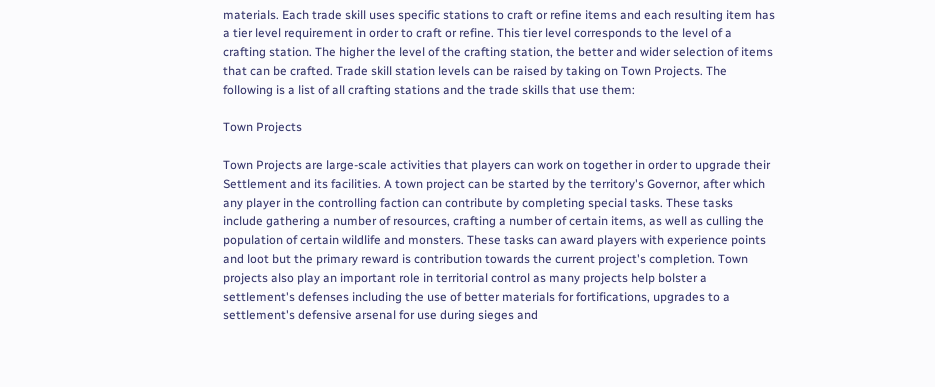materials. Each trade skill uses specific stations to craft or refine items and each resulting item has a tier level requirement in order to craft or refine. This tier level corresponds to the level of a crafting station. The higher the level of the crafting station, the better and wider selection of items that can be crafted. Trade skill station levels can be raised by taking on Town Projects. The following is a list of all crafting stations and the trade skills that use them:

Town Projects

Town Projects are large-scale activities that players can work on together in order to upgrade their Settlement and its facilities. A town project can be started by the territory's Governor, after which any player in the controlling faction can contribute by completing special tasks. These tasks include gathering a number of resources, crafting a number of certain items, as well as culling the population of certain wildlife and monsters. These tasks can award players with experience points and loot but the primary reward is contribution towards the current project's completion. Town projects also play an important role in territorial control as many projects help bolster a settlement's defenses including the use of better materials for fortifications, upgrades to a settlement's defensive arsenal for use during sieges and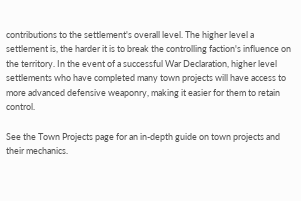contributions to the settlement's overall level. The higher level a settlement is, the harder it is to break the controlling faction's influence on the territory. In the event of a successful War Declaration, higher level settlements who have completed many town projects will have access to more advanced defensive weaponry, making it easier for them to retain control.

See the Town Projects page for an in-depth guide on town projects and their mechanics.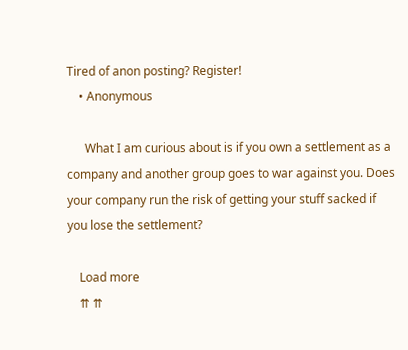Tired of anon posting? Register!
    • Anonymous

      What I am curious about is if you own a settlement as a company and another group goes to war against you. Does your company run the risk of getting your stuff sacked if you lose the settlement?

    Load more
    ⇈ ⇈